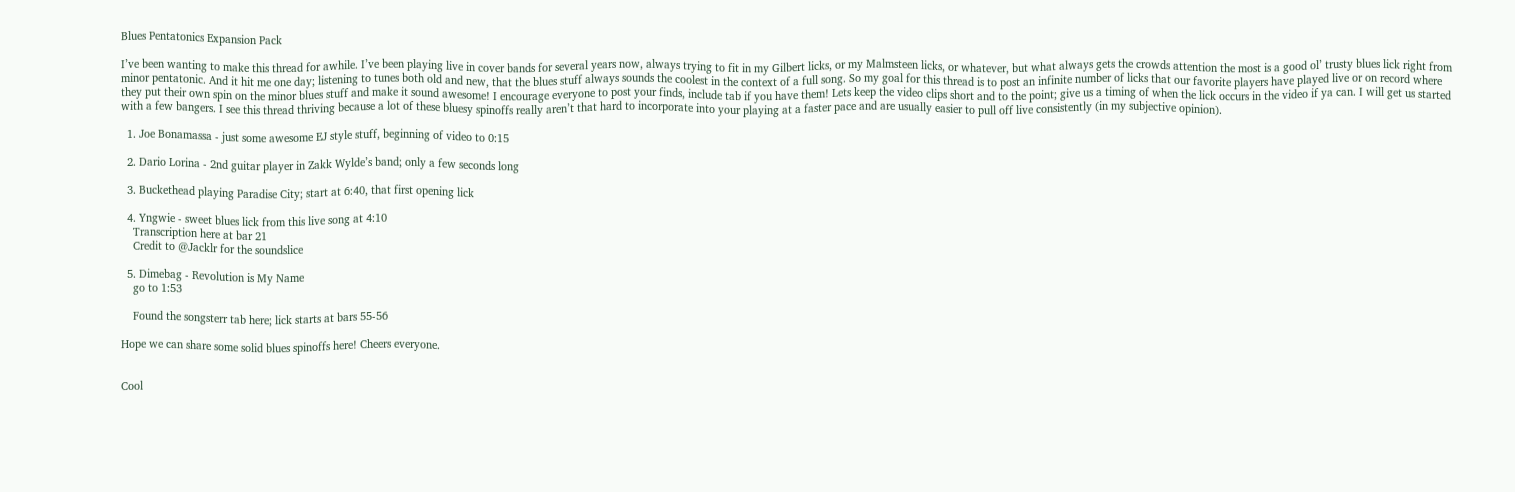Blues Pentatonics Expansion Pack

I’ve been wanting to make this thread for awhile. I’ve been playing live in cover bands for several years now, always trying to fit in my Gilbert licks, or my Malmsteen licks, or whatever, but what always gets the crowds attention the most is a good ol’ trusty blues lick right from minor pentatonic. And it hit me one day; listening to tunes both old and new, that the blues stuff always sounds the coolest in the context of a full song. So my goal for this thread is to post an infinite number of licks that our favorite players have played live or on record where they put their own spin on the minor blues stuff and make it sound awesome! I encourage everyone to post your finds, include tab if you have them! Lets keep the video clips short and to the point; give us a timing of when the lick occurs in the video if ya can. I will get us started with a few bangers. I see this thread thriving because a lot of these bluesy spinoffs really aren’t that hard to incorporate into your playing at a faster pace and are usually easier to pull off live consistently (in my subjective opinion).

  1. Joe Bonamassa - just some awesome EJ style stuff, beginning of video to 0:15

  2. Dario Lorina - 2nd guitar player in Zakk Wylde’s band; only a few seconds long

  3. Buckethead playing Paradise City; start at 6:40, that first opening lick

  4. Yngwie - sweet blues lick from this live song at 4:10
    Transcription here at bar 21
    Credit to @Jacklr for the soundslice

  5. Dimebag - Revolution is My Name
    go to 1:53

    Found the songsterr tab here; lick starts at bars 55-56

Hope we can share some solid blues spinoffs here! Cheers everyone.


Cool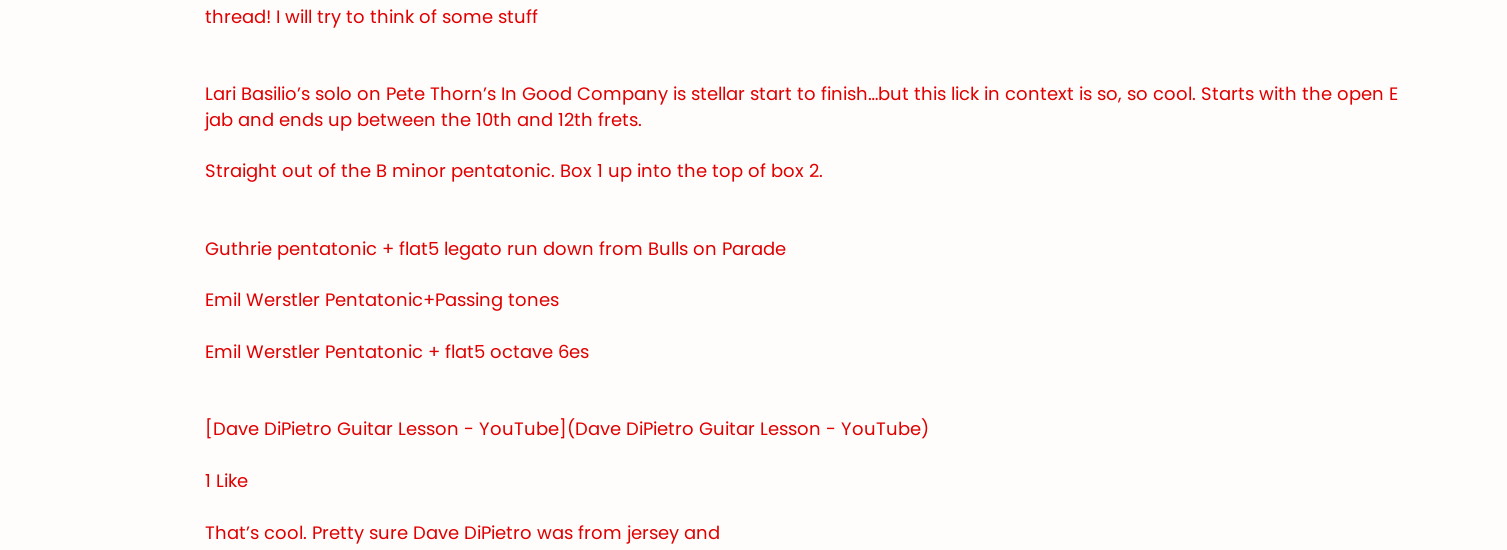thread! I will try to think of some stuff


Lari Basilio’s solo on Pete Thorn’s In Good Company is stellar start to finish…but this lick in context is so, so cool. Starts with the open E jab and ends up between the 10th and 12th frets.

Straight out of the B minor pentatonic. Box 1 up into the top of box 2.


Guthrie pentatonic + flat5 legato run down from Bulls on Parade

Emil Werstler Pentatonic+Passing tones

Emil Werstler Pentatonic + flat5 octave 6es


[Dave DiPietro Guitar Lesson - YouTube](Dave DiPietro Guitar Lesson - YouTube)

1 Like

That’s cool. Pretty sure Dave DiPietro was from jersey and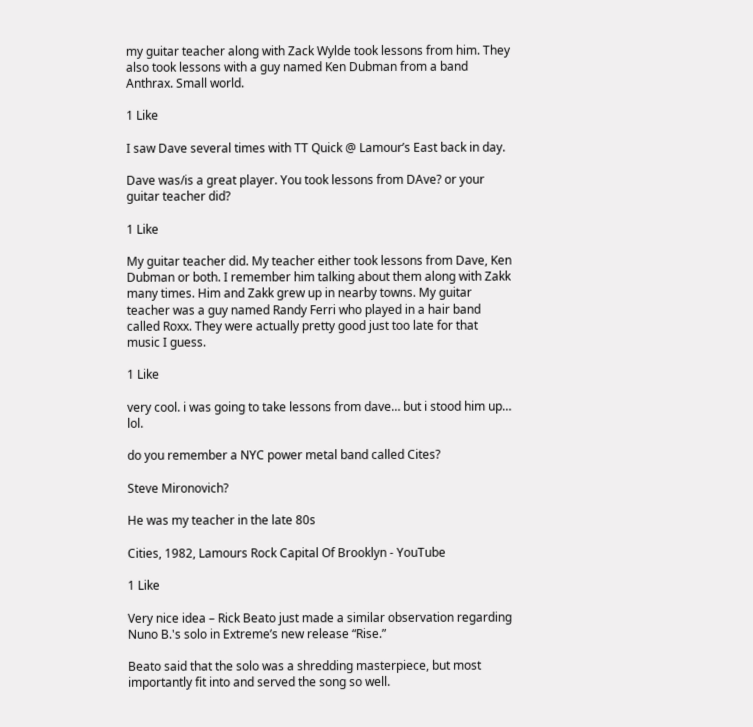my guitar teacher along with Zack Wylde took lessons from him. They also took lessons with a guy named Ken Dubman from a band Anthrax. Small world.

1 Like

I saw Dave several times with TT Quick @ Lamour’s East back in day.

Dave was/is a great player. You took lessons from DAve? or your guitar teacher did?

1 Like

My guitar teacher did. My teacher either took lessons from Dave, Ken Dubman or both. I remember him talking about them along with Zakk many times. Him and Zakk grew up in nearby towns. My guitar teacher was a guy named Randy Ferri who played in a hair band called Roxx. They were actually pretty good just too late for that music I guess.

1 Like

very cool. i was going to take lessons from dave… but i stood him up… lol.

do you remember a NYC power metal band called Cites?

Steve Mironovich?

He was my teacher in the late 80s

Cities, 1982, Lamours Rock Capital Of Brooklyn - YouTube

1 Like

Very nice idea – Rick Beato just made a similar observation regarding Nuno B.'s solo in Extreme’s new release “Rise.”

Beato said that the solo was a shredding masterpiece, but most importantly fit into and served the song so well.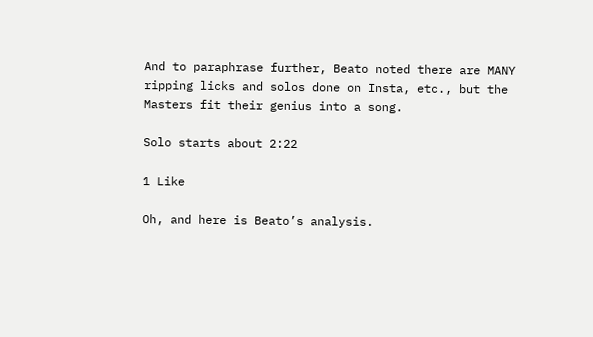And to paraphrase further, Beato noted there are MANY ripping licks and solos done on Insta, etc., but the Masters fit their genius into a song.

Solo starts about 2:22

1 Like

Oh, and here is Beato’s analysis.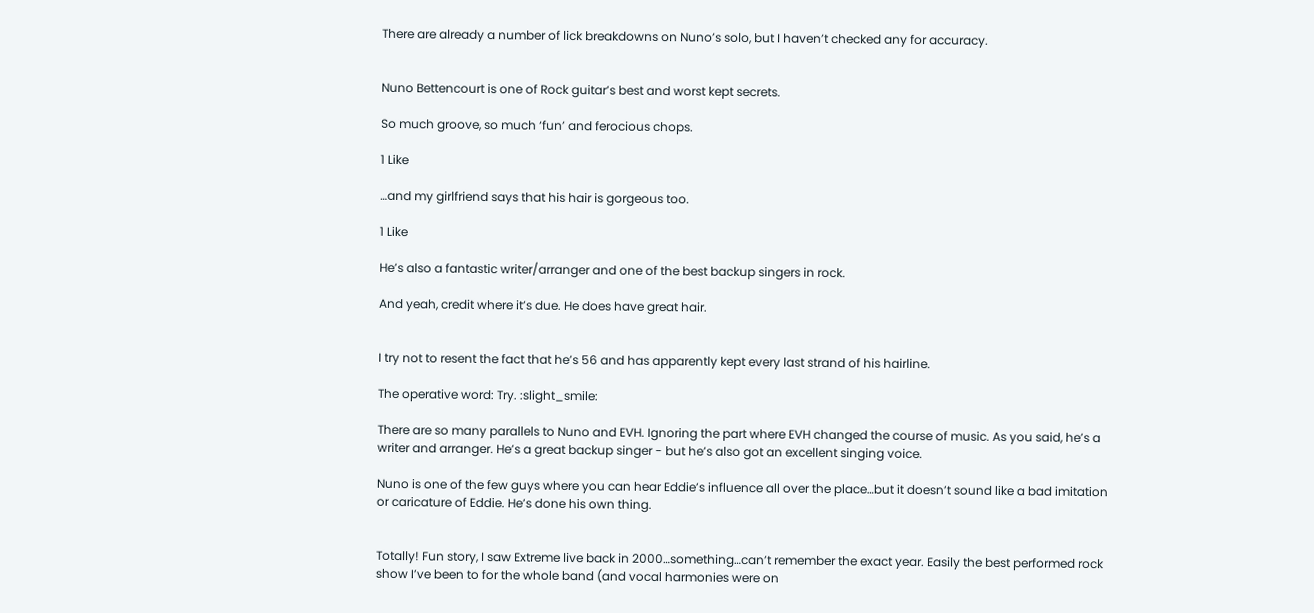There are already a number of lick breakdowns on Nuno’s solo, but I haven’t checked any for accuracy.


Nuno Bettencourt is one of Rock guitar’s best and worst kept secrets.

So much groove, so much ‘fun’ and ferocious chops.

1 Like

…and my girlfriend says that his hair is gorgeous too.

1 Like

He’s also a fantastic writer/arranger and one of the best backup singers in rock.

And yeah, credit where it’s due. He does have great hair.


I try not to resent the fact that he’s 56 and has apparently kept every last strand of his hairline.

The operative word: Try. :slight_smile:

There are so many parallels to Nuno and EVH. Ignoring the part where EVH changed the course of music. As you said, he’s a writer and arranger. He’s a great backup singer - but he’s also got an excellent singing voice.

Nuno is one of the few guys where you can hear Eddie’s influence all over the place…but it doesn’t sound like a bad imitation or caricature of Eddie. He’s done his own thing.


Totally! Fun story, I saw Extreme live back in 2000…something…can’t remember the exact year. Easily the best performed rock show I’ve been to for the whole band (and vocal harmonies were on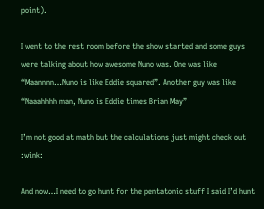point).

I went to the rest room before the show started and some guys were talking about how awesome Nuno was. One was like “Maannnn…Nuno is like Eddie squared”. Another guy was like “Naaahhhh man, Nuno is Eddie times Brian May”

I’m not good at math but the calculations just might check out :wink:

And now…I need to go hunt for the pentatonic stuff I said I’d hunt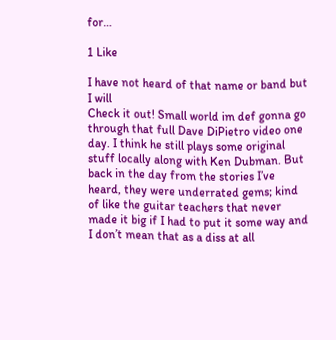for…

1 Like

I have not heard of that name or band but I will
Check it out! Small world im def gonna go through that full Dave DiPietro video one day. I think he still plays some original stuff locally along with Ken Dubman. But back in the day from the stories I’ve heard, they were underrated gems; kind of like the guitar teachers that never made it big if I had to put it some way and I don’t mean that as a diss at all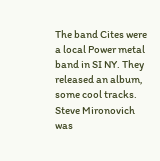The band Cites were a local Power metal band in SI NY. They released an album, some cool tracks. Steve Mironovich was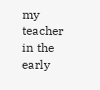my teacher in the early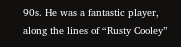90s. He was a fantastic player, along the lines of “Rusty Cooley”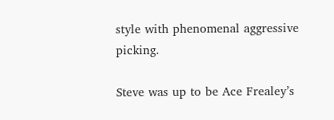style with phenomenal aggressive picking.

Steve was up to be Ace Frealey’s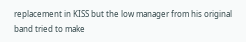replacement in KISS but the low manager from his original band tried to make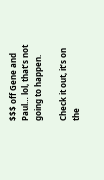$$$ off Gene and Paul… lol, that’s not going to happen.

Check it out, it’s on the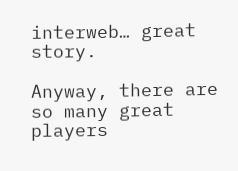interweb… great story.

Anyway, there are so many great players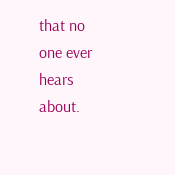that no one ever hears about.